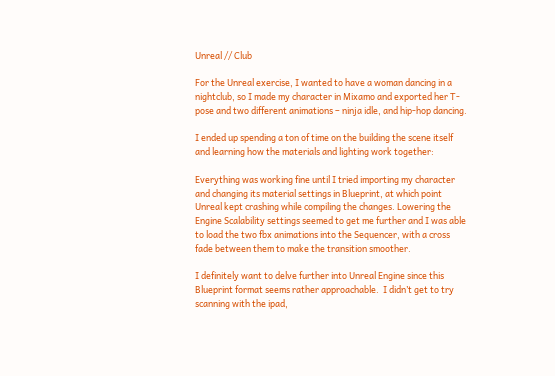Unreal // Club

For the Unreal exercise, I wanted to have a woman dancing in a nightclub, so I made my character in Mixamo and exported her T-pose and two different animations – ninja idle, and hip-hop dancing.

I ended up spending a ton of time on the building the scene itself and learning how the materials and lighting work together:

Everything was working fine until I tried importing my character and changing its material settings in Blueprint, at which point Unreal kept crashing while compiling the changes. Lowering the Engine Scalability settings seemed to get me further and I was able to load the two fbx animations into the Sequencer, with a cross fade between them to make the transition smoother.

I definitely want to delve further into Unreal Engine since this Blueprint format seems rather approachable.  I didn’t get to try scanning with the ipad,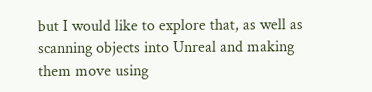but I would like to explore that, as well as scanning objects into Unreal and making them move using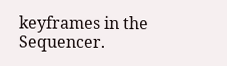keyframes in the Sequencer.